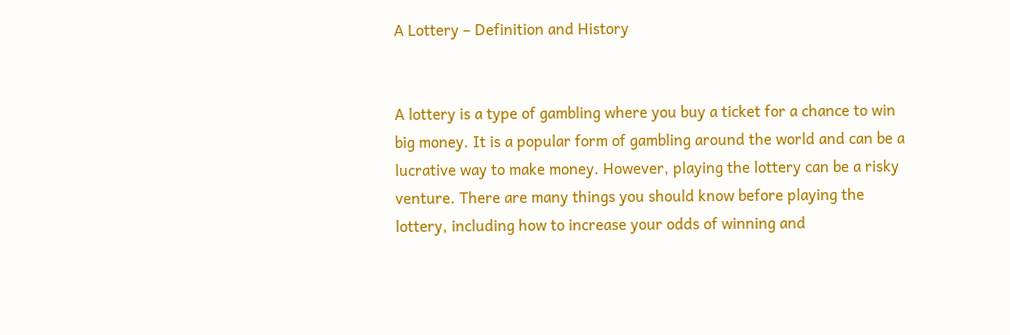A Lottery – Definition and History


A lottery is a type of gambling where you buy a ticket for a chance to win big money. It is a popular form of gambling around the world and can be a lucrative way to make money. However, playing the lottery can be a risky venture. There are many things you should know before playing the lottery, including how to increase your odds of winning and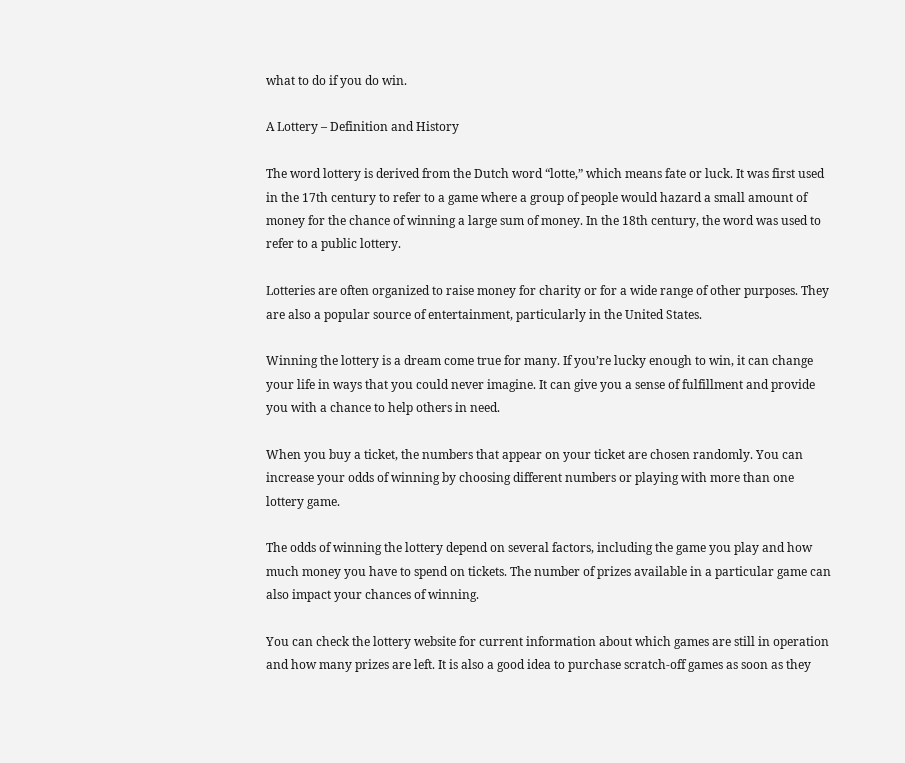what to do if you do win.

A Lottery – Definition and History

The word lottery is derived from the Dutch word “lotte,” which means fate or luck. It was first used in the 17th century to refer to a game where a group of people would hazard a small amount of money for the chance of winning a large sum of money. In the 18th century, the word was used to refer to a public lottery.

Lotteries are often organized to raise money for charity or for a wide range of other purposes. They are also a popular source of entertainment, particularly in the United States.

Winning the lottery is a dream come true for many. If you’re lucky enough to win, it can change your life in ways that you could never imagine. It can give you a sense of fulfillment and provide you with a chance to help others in need.

When you buy a ticket, the numbers that appear on your ticket are chosen randomly. You can increase your odds of winning by choosing different numbers or playing with more than one lottery game.

The odds of winning the lottery depend on several factors, including the game you play and how much money you have to spend on tickets. The number of prizes available in a particular game can also impact your chances of winning.

You can check the lottery website for current information about which games are still in operation and how many prizes are left. It is also a good idea to purchase scratch-off games as soon as they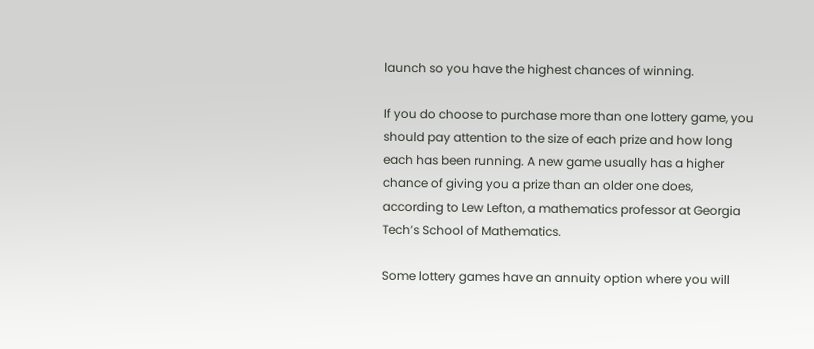launch so you have the highest chances of winning.

If you do choose to purchase more than one lottery game, you should pay attention to the size of each prize and how long each has been running. A new game usually has a higher chance of giving you a prize than an older one does, according to Lew Lefton, a mathematics professor at Georgia Tech’s School of Mathematics.

Some lottery games have an annuity option where you will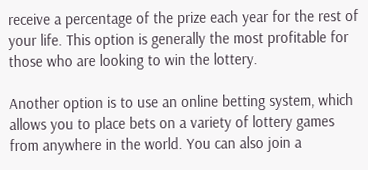receive a percentage of the prize each year for the rest of your life. This option is generally the most profitable for those who are looking to win the lottery.

Another option is to use an online betting system, which allows you to place bets on a variety of lottery games from anywhere in the world. You can also join a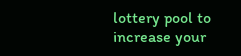lottery pool to increase your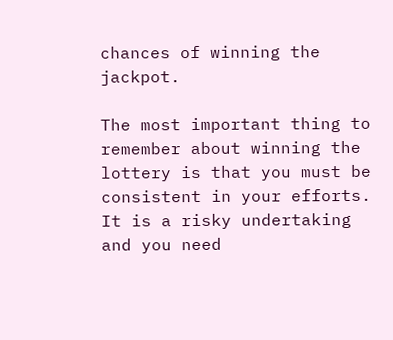chances of winning the jackpot.

The most important thing to remember about winning the lottery is that you must be consistent in your efforts. It is a risky undertaking and you need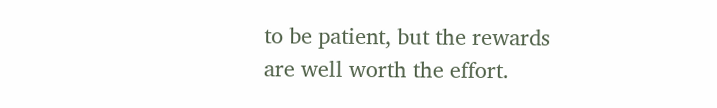to be patient, but the rewards are well worth the effort.